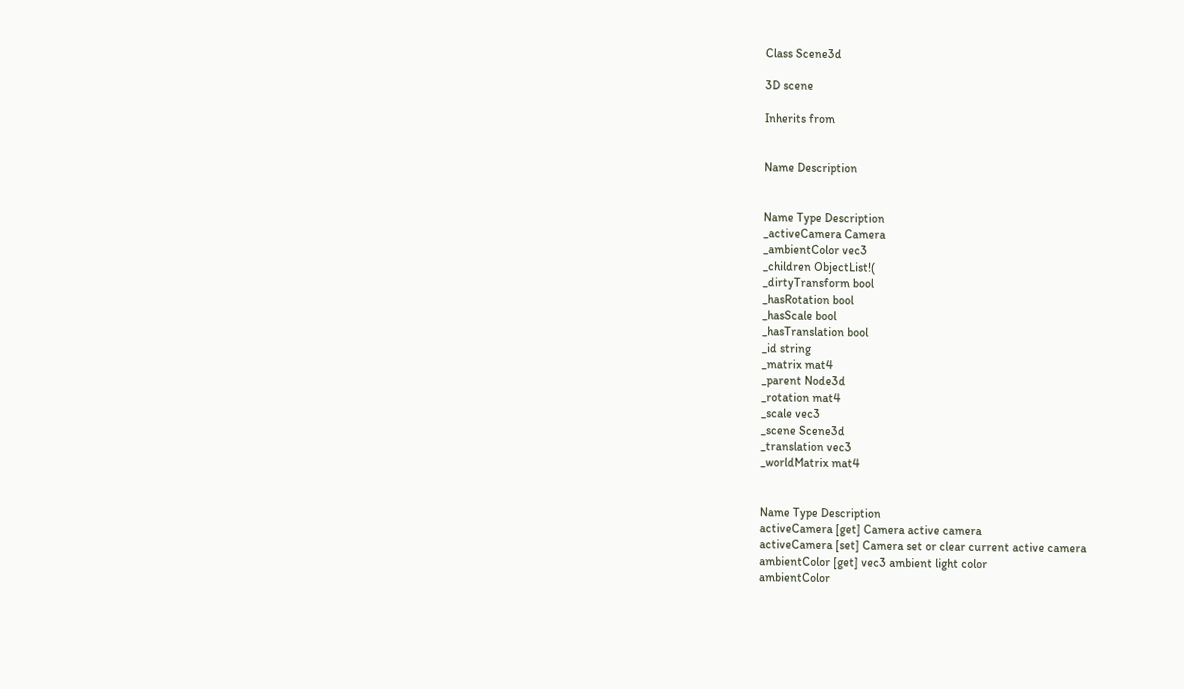Class Scene3d

3D scene

Inherits from


Name Description


Name Type Description
_activeCamera Camera
_ambientColor vec3
_children ObjectList!(
_dirtyTransform bool
_hasRotation bool
_hasScale bool
_hasTranslation bool
_id string
_matrix mat4
_parent Node3d
_rotation mat4
_scale vec3
_scene Scene3d
_translation vec3
_worldMatrix mat4


Name Type Description
activeCamera [get] Camera active camera
activeCamera [set] Camera set or clear current active camera
ambientColor [get] vec3 ambient light color
ambientColor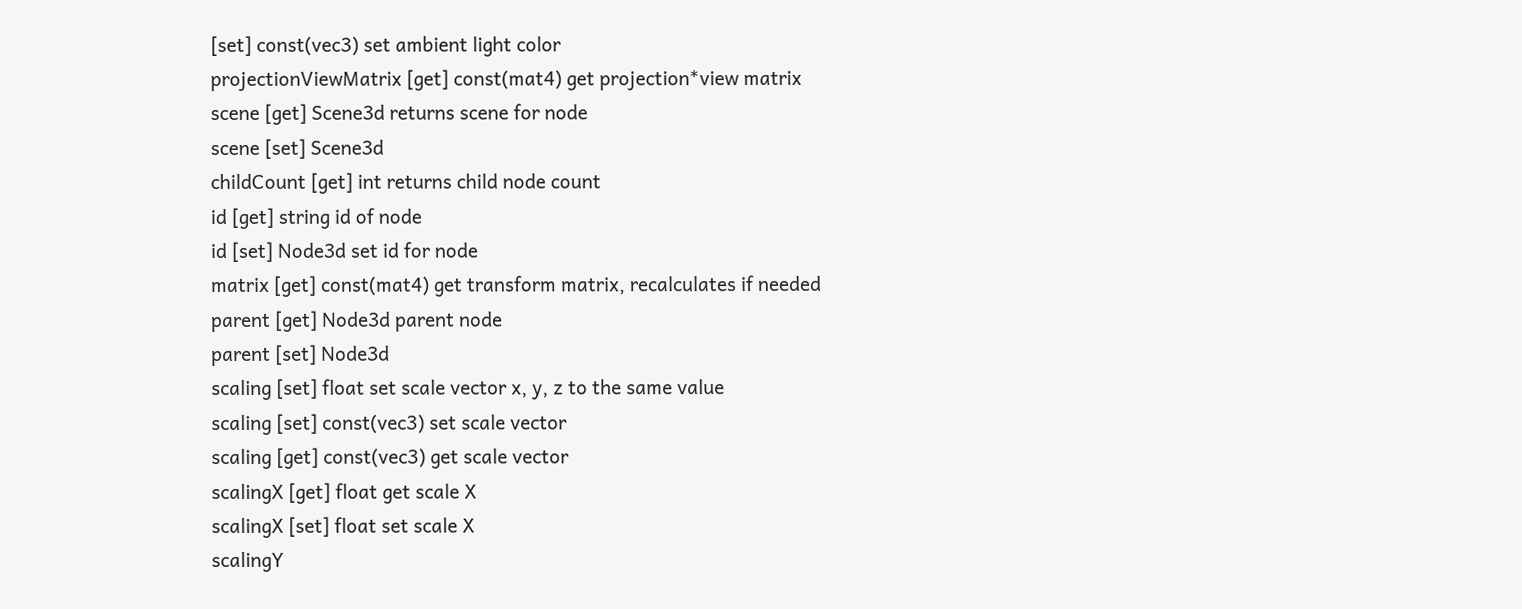[set] const(vec3) set ambient light color
projectionViewMatrix [get] const(mat4) get projection*view matrix
scene [get] Scene3d returns scene for node
scene [set] Scene3d
childCount [get] int returns child node count
id [get] string id of node
id [set] Node3d set id for node
matrix [get] const(mat4) get transform matrix, recalculates if needed
parent [get] Node3d parent node
parent [set] Node3d
scaling [set] float set scale vector x, y, z to the same value
scaling [set] const(vec3) set scale vector
scaling [get] const(vec3) get scale vector
scalingX [get] float get scale X
scalingX [set] float set scale X
scalingY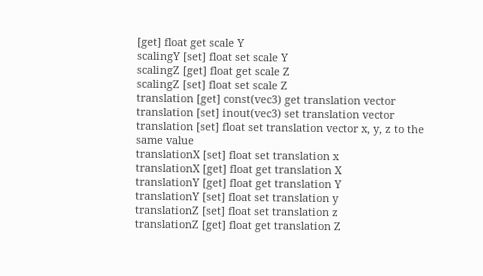[get] float get scale Y
scalingY [set] float set scale Y
scalingZ [get] float get scale Z
scalingZ [set] float set scale Z
translation [get] const(vec3) get translation vector
translation [set] inout(vec3) set translation vector
translation [set] float set translation vector x, y, z to the same value
translationX [set] float set translation x
translationX [get] float get translation X
translationY [get] float get translation Y
translationY [set] float set translation y
translationZ [set] float set translation z
translationZ [get] float get translation Z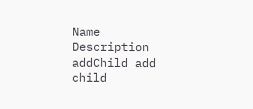Name Description
addChild add child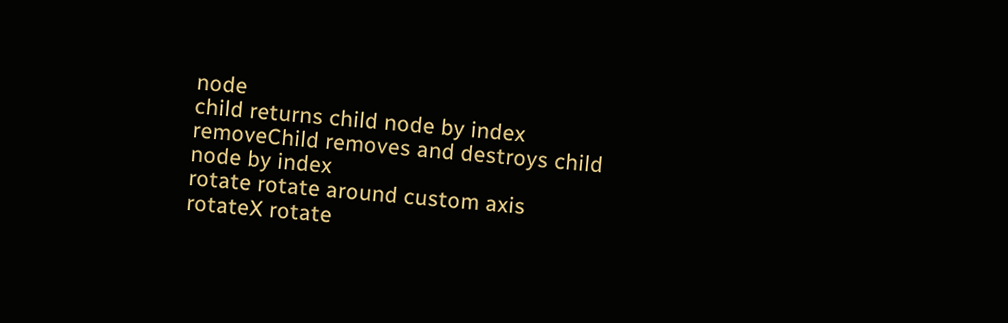node
child returns child node by index
removeChild removes and destroys child node by index
rotate rotate around custom axis
rotateX rotate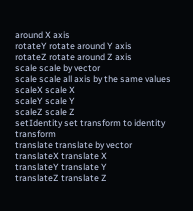around X axis
rotateY rotate around Y axis
rotateZ rotate around Z axis
scale scale by vector
scale scale all axis by the same values
scaleX scale X
scaleY scale Y
scaleZ scale Z
setIdentity set transform to identity transform
translate translate by vector
translateX translate X
translateY translate Y
translateZ translate Z